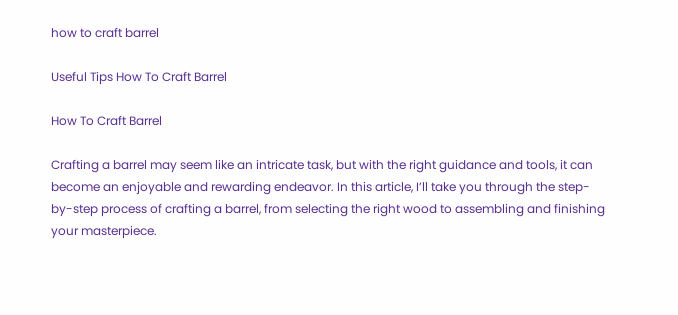how to craft barrel

Useful Tips How To Craft Barrel

How To Craft Barrel

Crafting a barrel may seem like an intricate task, but with the right guidance and tools, it can become an enjoyable and rewarding endeavor. In this article, I’ll take you through the step-by-step process of crafting a barrel, from selecting the right wood to assembling and finishing your masterpiece.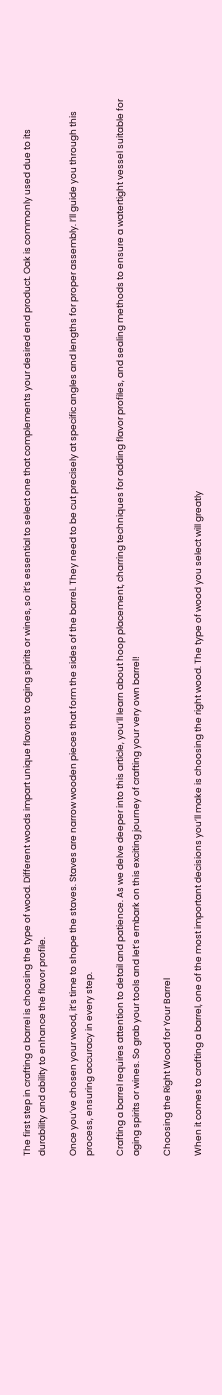The first step in crafting a barrel is choosing the type of wood. Different woods impart unique flavors to aging spirits or wines, so it’s essential to select one that complements your desired end product. Oak is commonly used due to its durability and ability to enhance the flavor profile.

Once you’ve chosen your wood, it’s time to shape the staves. Staves are narrow wooden pieces that form the sides of the barrel. They need to be cut precisely at specific angles and lengths for proper assembly. I’ll guide you through this process, ensuring accuracy in every step.

Crafting a barrel requires attention to detail and patience. As we delve deeper into this article, you’ll learn about hoop placement, charring techniques for adding flavor profiles, and sealing methods to ensure a watertight vessel suitable for aging spirits or wines. So grab your tools and let’s embark on this exciting journey of crafting your very own barrel!

Choosing the Right Wood for Your Barrel

When it comes to crafting a barrel, one of the most important decisions you’ll make is choosing the right wood. The type of wood you select will greatly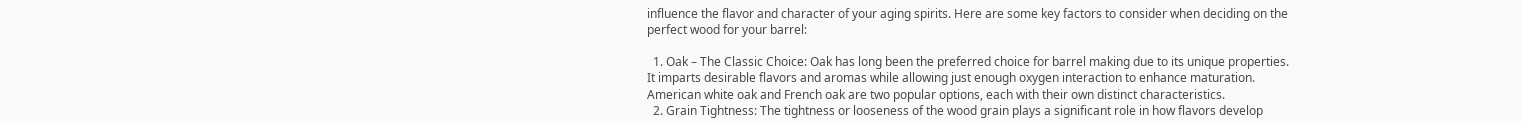influence the flavor and character of your aging spirits. Here are some key factors to consider when deciding on the perfect wood for your barrel:

  1. Oak – The Classic Choice: Oak has long been the preferred choice for barrel making due to its unique properties. It imparts desirable flavors and aromas while allowing just enough oxygen interaction to enhance maturation. American white oak and French oak are two popular options, each with their own distinct characteristics.
  2. Grain Tightness: The tightness or looseness of the wood grain plays a significant role in how flavors develop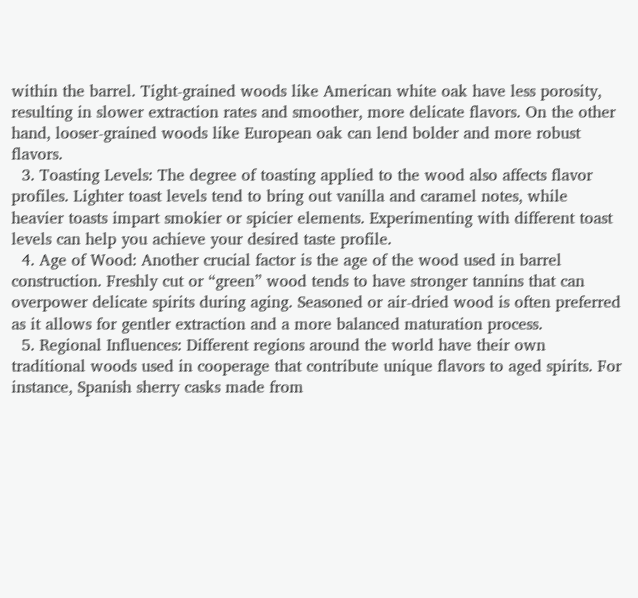within the barrel. Tight-grained woods like American white oak have less porosity, resulting in slower extraction rates and smoother, more delicate flavors. On the other hand, looser-grained woods like European oak can lend bolder and more robust flavors.
  3. Toasting Levels: The degree of toasting applied to the wood also affects flavor profiles. Lighter toast levels tend to bring out vanilla and caramel notes, while heavier toasts impart smokier or spicier elements. Experimenting with different toast levels can help you achieve your desired taste profile.
  4. Age of Wood: Another crucial factor is the age of the wood used in barrel construction. Freshly cut or “green” wood tends to have stronger tannins that can overpower delicate spirits during aging. Seasoned or air-dried wood is often preferred as it allows for gentler extraction and a more balanced maturation process.
  5. Regional Influences: Different regions around the world have their own traditional woods used in cooperage that contribute unique flavors to aged spirits. For instance, Spanish sherry casks made from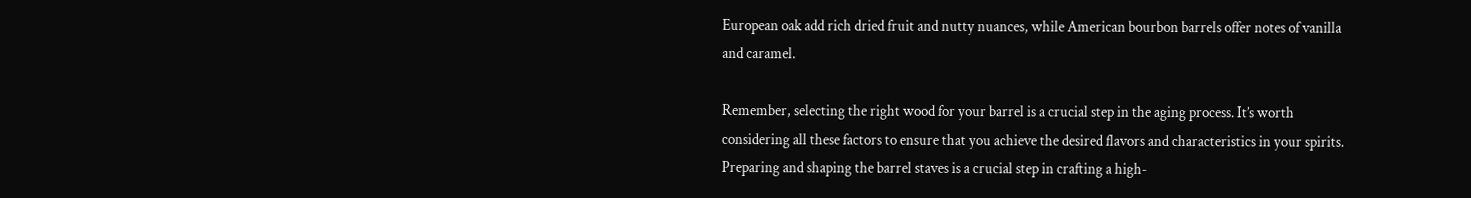European oak add rich dried fruit and nutty nuances, while American bourbon barrels offer notes of vanilla and caramel.

Remember, selecting the right wood for your barrel is a crucial step in the aging process. It’s worth considering all these factors to ensure that you achieve the desired flavors and characteristics in your spirits. Preparing and shaping the barrel staves is a crucial step in crafting a high-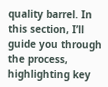quality barrel. In this section, I’ll guide you through the process, highlighting key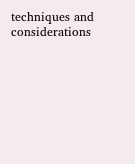techniques and considerations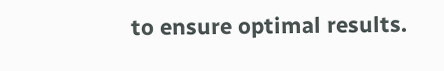to ensure optimal results.